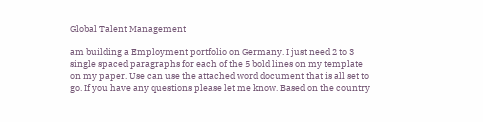Global Talent Management

am building a Employment portfolio on Germany. I just need 2 to 3 single spaced paragraphs for each of the 5 bold lines on my template on my paper. Use can use the attached word document that is all set to go. If you have any questions please let me know. Based on the country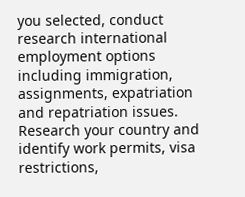you selected, conduct research international employment options including immigration, assignments, expatriation and repatriation issues. Research your country and identify work permits, visa restrictions,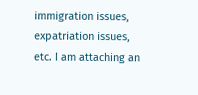immigration issues, expatriation issues, etc. I am attaching an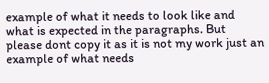example of what it needs to look like and what is expected in the paragraphs. But please dont copy it as it is not my work just an example of what needs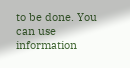to be done. You can use information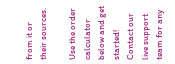from it or their sources.

Use the order calculator below and get started! Contact our live support team for any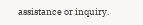assistance or inquiry.